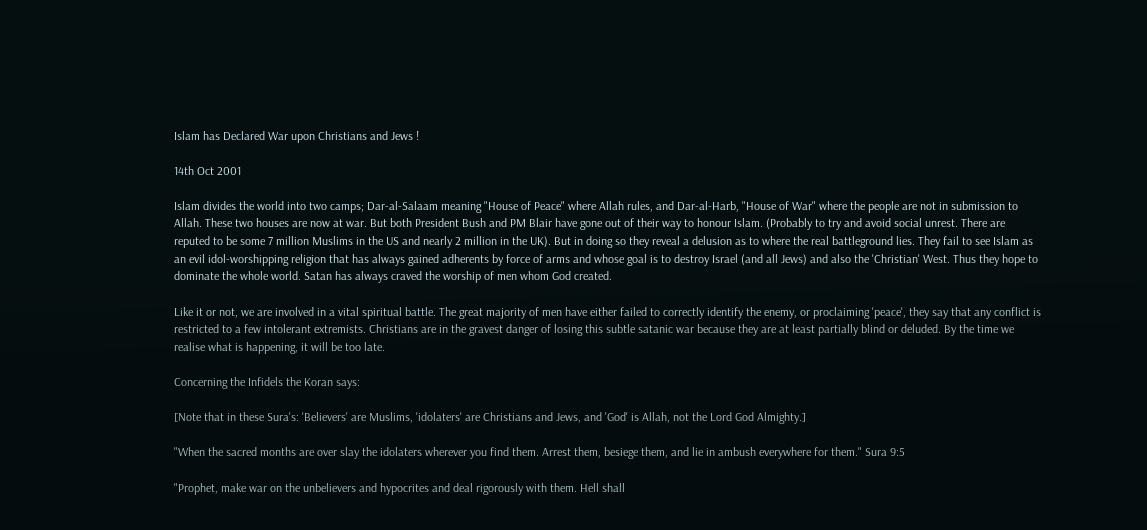Islam has Declared War upon Christians and Jews !

14th Oct 2001

Islam divides the world into two camps; Dar-al-Salaam meaning "House of Peace" where Allah rules, and Dar-al-Harb, "House of War" where the people are not in submission to Allah. These two houses are now at war. But both President Bush and PM Blair have gone out of their way to honour Islam. (Probably to try and avoid social unrest. There are reputed to be some 7 million Muslims in the US and nearly 2 million in the UK). But in doing so they reveal a delusion as to where the real battleground lies. They fail to see Islam as an evil idol-worshipping religion that has always gained adherents by force of arms and whose goal is to destroy Israel (and all Jews) and also the 'Christian' West. Thus they hope to dominate the whole world. Satan has always craved the worship of men whom God created.

Like it or not, we are involved in a vital spiritual battle. The great majority of men have either failed to correctly identify the enemy, or proclaiming 'peace', they say that any conflict is restricted to a few intolerant extremists. Christians are in the gravest danger of losing this subtle satanic war because they are at least partially blind or deluded. By the time we realise what is happening, it will be too late.

Concerning the Infidels the Koran says:

[Note that in these Sura's: 'Believers' are Muslims, 'idolaters' are Christians and Jews, and 'God' is Allah, not the Lord God Almighty.]

"When the sacred months are over slay the idolaters wherever you find them. Arrest them, besiege them, and lie in ambush everywhere for them." Sura 9:5

"Prophet, make war on the unbelievers and hypocrites and deal rigorously with them. Hell shall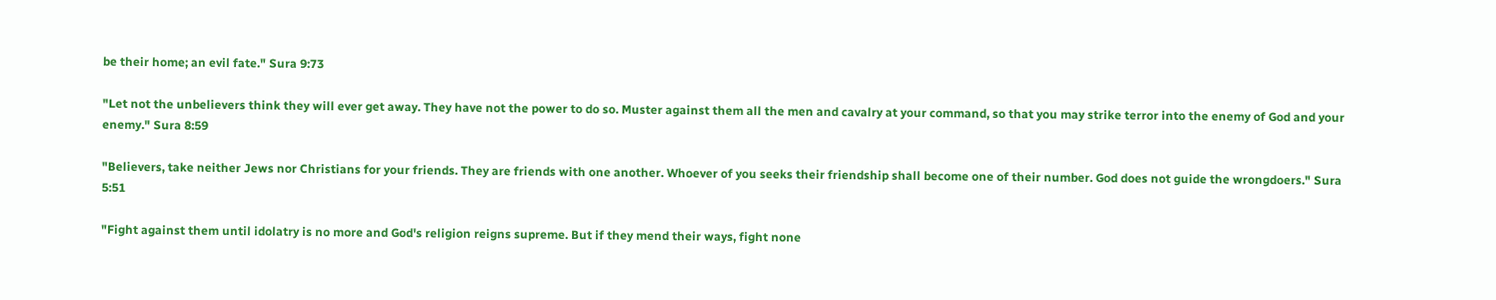be their home; an evil fate." Sura 9:73

"Let not the unbelievers think they will ever get away. They have not the power to do so. Muster against them all the men and cavalry at your command, so that you may strike terror into the enemy of God and your enemy." Sura 8:59

"Believers, take neither Jews nor Christians for your friends. They are friends with one another. Whoever of you seeks their friendship shall become one of their number. God does not guide the wrongdoers." Sura 5:51

"Fight against them until idolatry is no more and God's religion reigns supreme. But if they mend their ways, fight none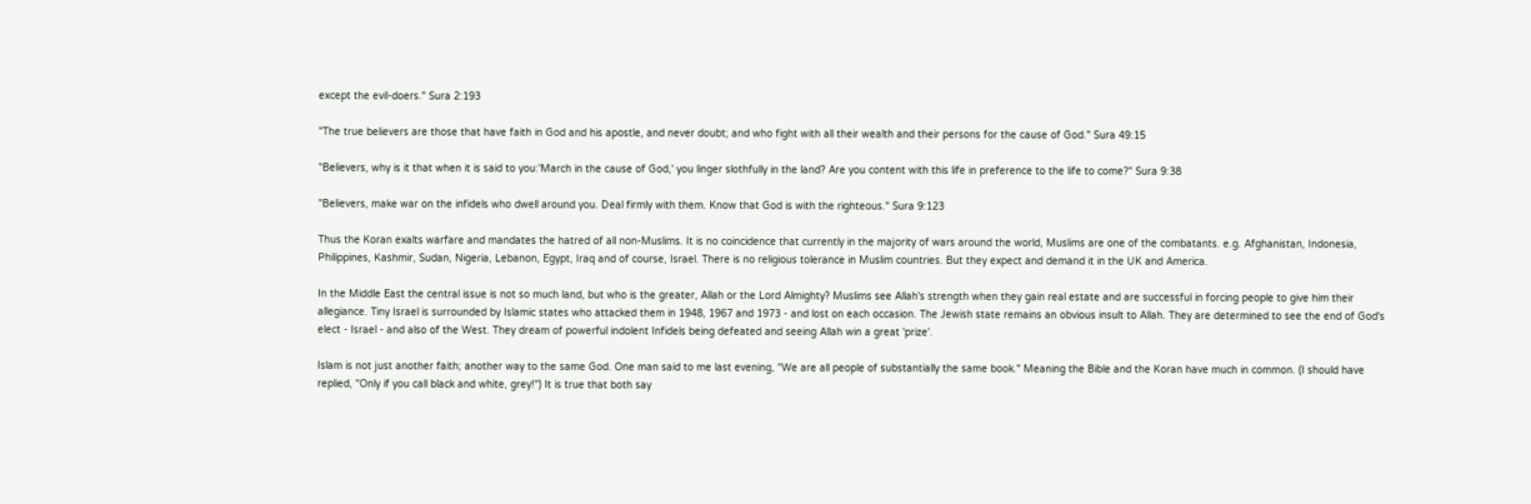except the evil-doers." Sura 2:193

"The true believers are those that have faith in God and his apostle, and never doubt; and who fight with all their wealth and their persons for the cause of God." Sura 49:15

"Believers, why is it that when it is said to you:'March in the cause of God,' you linger slothfully in the land? Are you content with this life in preference to the life to come?" Sura 9:38

"Believers, make war on the infidels who dwell around you. Deal firmly with them. Know that God is with the righteous." Sura 9:123

Thus the Koran exalts warfare and mandates the hatred of all non-Muslims. It is no coincidence that currently in the majority of wars around the world, Muslims are one of the combatants. e.g. Afghanistan, Indonesia, Philippines, Kashmir, Sudan, Nigeria, Lebanon, Egypt, Iraq and of course, Israel. There is no religious tolerance in Muslim countries. But they expect and demand it in the UK and America.

In the Middle East the central issue is not so much land, but who is the greater, Allah or the Lord Almighty? Muslims see Allah's strength when they gain real estate and are successful in forcing people to give him their allegiance. Tiny Israel is surrounded by Islamic states who attacked them in 1948, 1967 and 1973 - and lost on each occasion. The Jewish state remains an obvious insult to Allah. They are determined to see the end of God's elect - Israel - and also of the West. They dream of powerful indolent Infidels being defeated and seeing Allah win a great 'prize'.

Islam is not just another faith; another way to the same God. One man said to me last evening, "We are all people of substantially the same book." Meaning the Bible and the Koran have much in common. (I should have replied, "Only if you call black and white, grey!") It is true that both say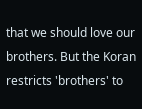that we should love our brothers. But the Koran restricts 'brothers' to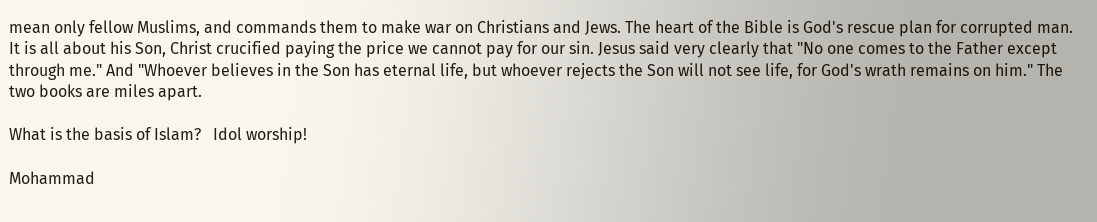mean only fellow Muslims, and commands them to make war on Christians and Jews. The heart of the Bible is God's rescue plan for corrupted man. It is all about his Son, Christ crucified paying the price we cannot pay for our sin. Jesus said very clearly that "No one comes to the Father except through me." And "Whoever believes in the Son has eternal life, but whoever rejects the Son will not see life, for God's wrath remains on him." The two books are miles apart.

What is the basis of Islam?   Idol worship!

Mohammad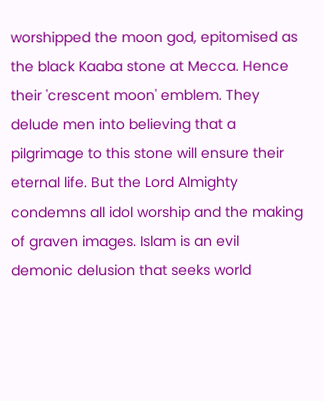worshipped the moon god, epitomised as the black Kaaba stone at Mecca. Hence their 'crescent moon' emblem. They delude men into believing that a pilgrimage to this stone will ensure their eternal life. But the Lord Almighty condemns all idol worship and the making of graven images. Islam is an evil demonic delusion that seeks world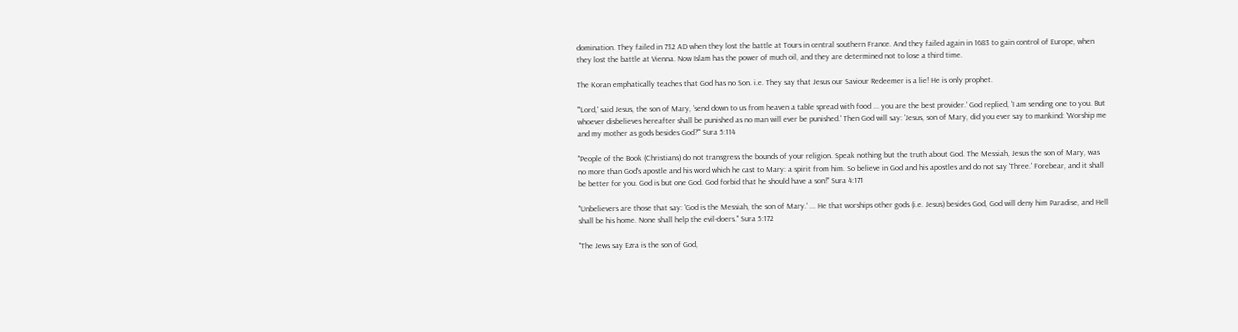domination. They failed in 732 AD when they lost the battle at Tours in central southern France. And they failed again in 1683 to gain control of Europe, when they lost the battle at Vienna. Now Islam has the power of much oil, and they are determined not to lose a third time.

The Koran emphatically teaches that God has no Son. i.e. They say that Jesus our Saviour Redeemer is a lie! He is only prophet.

"'Lord,' said Jesus, the son of Mary, 'send down to us from heaven a table spread with food ... you are the best provider.' God replied, 'I am sending one to you. But whoever disbelieves hereafter shall be punished as no man will ever be punished.' Then God will say: 'Jesus, son of Mary, did you ever say to mankind: 'Worship me and my mother as gods besides God?'" Sura 5:114

"People of the Book (Christians) do not transgress the bounds of your religion. Speak nothing but the truth about God. The Messiah, Jesus the son of Mary, was no more than God's apostle and his word which he cast to Mary: a spirit from him. So believe in God and his apostles and do not say 'Three.' Forebear, and it shall be better for you. God is but one God. God forbid that he should have a son!" Sura 4:171

"Unbelievers are those that say: 'God is the Messiah, the son of Mary.' ... He that worships other gods (i.e. Jesus) besides God, God will deny him Paradise, and Hell shall be his home. None shall help the evil-doers." Sura 5:172

"The Jews say Ezra is the son of God,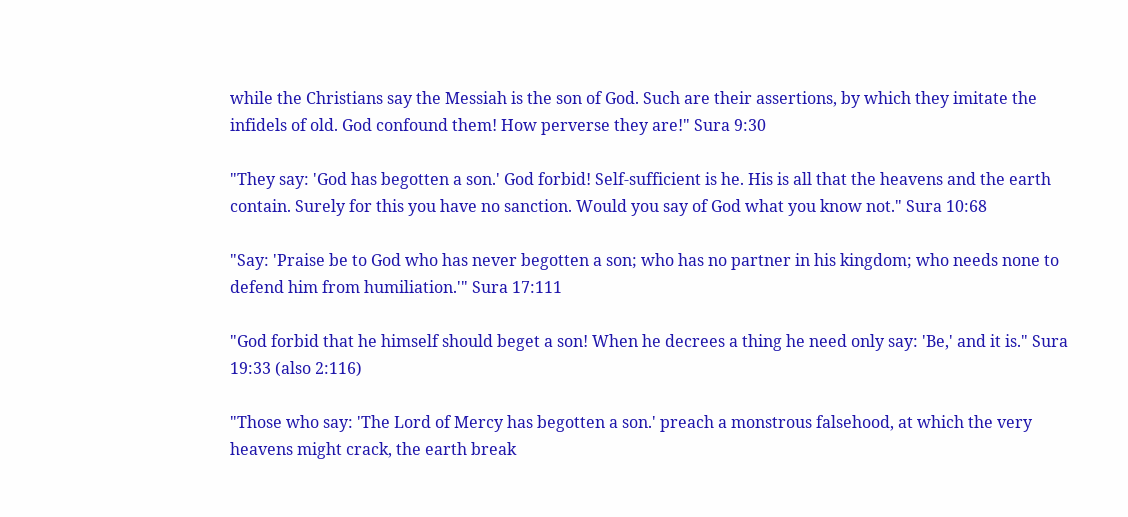while the Christians say the Messiah is the son of God. Such are their assertions, by which they imitate the infidels of old. God confound them! How perverse they are!" Sura 9:30

"They say: 'God has begotten a son.' God forbid! Self-sufficient is he. His is all that the heavens and the earth contain. Surely for this you have no sanction. Would you say of God what you know not." Sura 10:68

"Say: 'Praise be to God who has never begotten a son; who has no partner in his kingdom; who needs none to defend him from humiliation.'" Sura 17:111

"God forbid that he himself should beget a son! When he decrees a thing he need only say: 'Be,' and it is." Sura 19:33 (also 2:116)

"Those who say: 'The Lord of Mercy has begotten a son.' preach a monstrous falsehood, at which the very heavens might crack, the earth break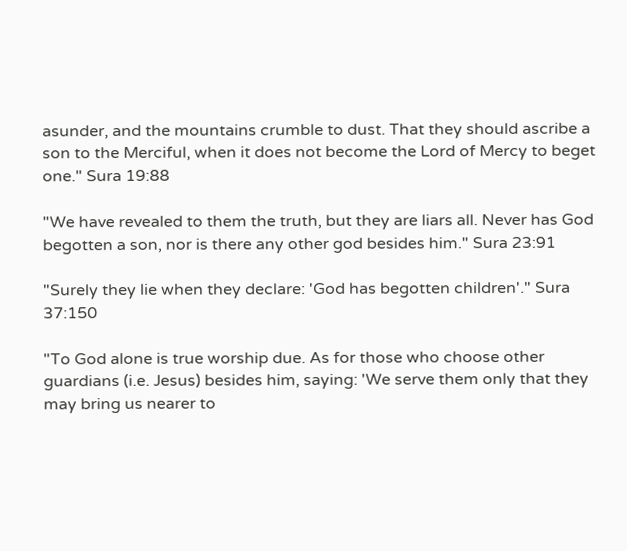asunder, and the mountains crumble to dust. That they should ascribe a son to the Merciful, when it does not become the Lord of Mercy to beget one." Sura 19:88

"We have revealed to them the truth, but they are liars all. Never has God begotten a son, nor is there any other god besides him." Sura 23:91

"Surely they lie when they declare: 'God has begotten children'." Sura 37:150

"To God alone is true worship due. As for those who choose other guardians (i.e. Jesus) besides him, saying: 'We serve them only that they may bring us nearer to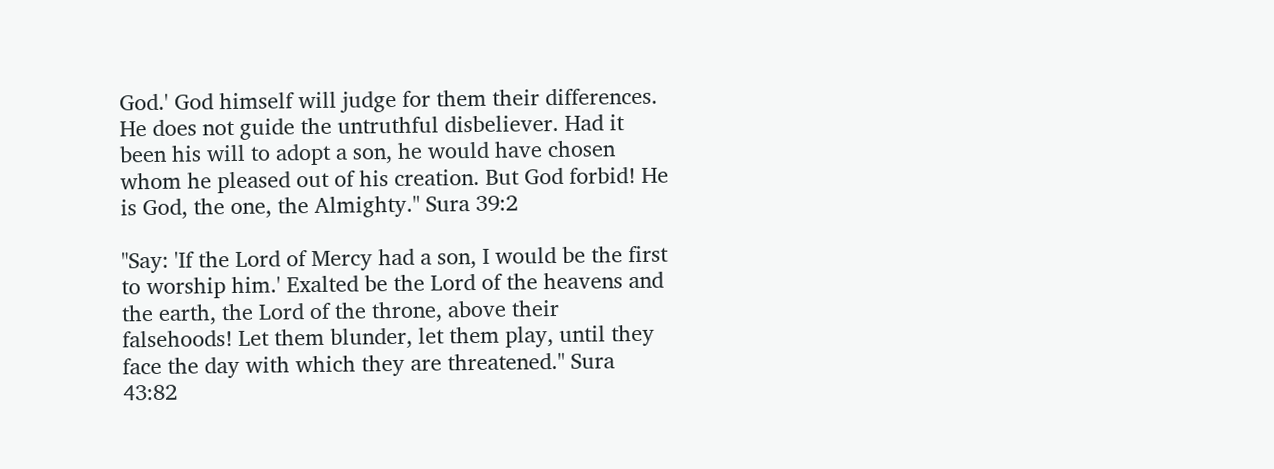God.' God himself will judge for them their differences. He does not guide the untruthful disbeliever. Had it been his will to adopt a son, he would have chosen whom he pleased out of his creation. But God forbid! He is God, the one, the Almighty." Sura 39:2

"Say: 'If the Lord of Mercy had a son, I would be the first to worship him.' Exalted be the Lord of the heavens and the earth, the Lord of the throne, above their falsehoods! Let them blunder, let them play, until they face the day with which they are threatened." Sura 43:82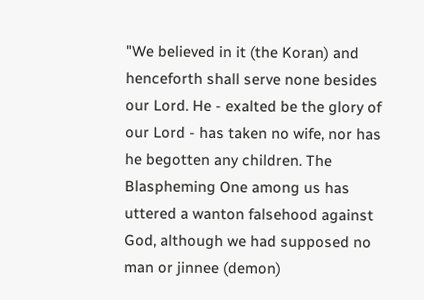"We believed in it (the Koran) and henceforth shall serve none besides our Lord. He - exalted be the glory of our Lord - has taken no wife, nor has he begotten any children. The Blaspheming One among us has uttered a wanton falsehood against God, although we had supposed no man or jinnee (demon)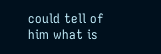could tell of him what is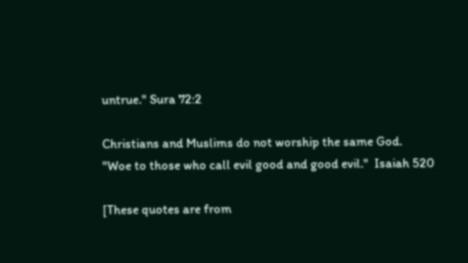untrue." Sura 72:2

Christians and Muslims do not worship the same God.
"Woe to those who call evil good and good evil."  Isaiah 520

[These quotes are from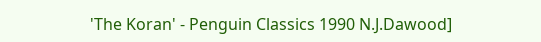'The Koran' - Penguin Classics 1990 N.J.Dawood]